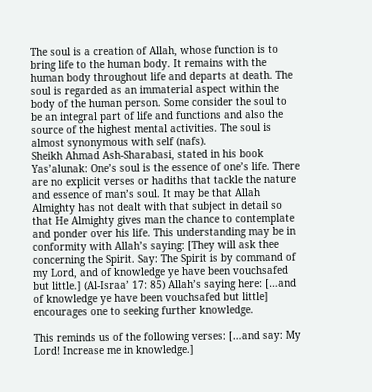The soul is a creation of Allah, whose function is to bring life to the human body. It remains with the human body throughout life and departs at death. The soul is regarded as an immaterial aspect within the body of the human person. Some consider the soul to be an integral part of life and functions and also the source of the highest mental activities. The soul is almost synonymous with self (nafs).
Sheikh Ahmad Ash-Sharabasi, stated in his book Yas’alunak: One’s soul is the essence of one’s life. There are no explicit verses or hadiths that tackle the nature and essence of man’s soul. It may be that Allah Almighty has not dealt with that subject in detail so that He Almighty gives man the chance to contemplate and ponder over his life. This understanding may be in conformity with Allah’s saying: [They will ask thee concerning the Spirit. Say: The Spirit is by command of my Lord, and of knowledge ye have been vouchsafed but little.] (Al-Israa’ 17: 85) Allah’s saying here: […and of knowledge ye have been vouchsafed but little] encourages one to seeking further knowledge.

This reminds us of the following verses: […and say: My Lord! Increase me in knowledge.]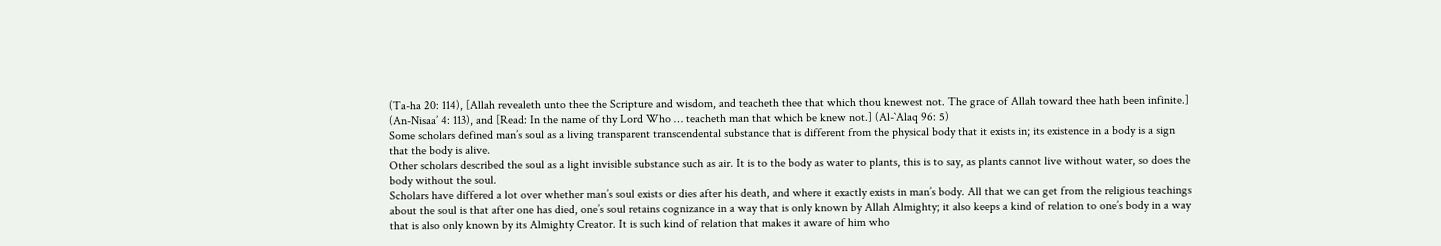(Ta-ha 20: 114), [Allah revealeth unto thee the Scripture and wisdom, and teacheth thee that which thou knewest not. The grace of Allah toward thee hath been infinite.] (An-Nisaa’ 4: 113), and [Read: In the name of thy Lord Who … teacheth man that which be knew not.] (Al-`Alaq 96: 5)
Some scholars defined man’s soul as a living transparent transcendental substance that is different from the physical body that it exists in; its existence in a body is a sign that the body is alive.
Other scholars described the soul as a light invisible substance such as air. It is to the body as water to plants, this is to say, as plants cannot live without water, so does the body without the soul.
Scholars have differed a lot over whether man’s soul exists or dies after his death, and where it exactly exists in man’s body. All that we can get from the religious teachings about the soul is that after one has died, one’s soul retains cognizance in a way that is only known by Allah Almighty; it also keeps a kind of relation to one’s body in a way that is also only known by its Almighty Creator. It is such kind of relation that makes it aware of him who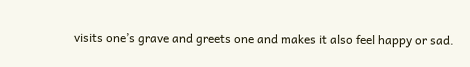visits one’s grave and greets one and makes it also feel happy or sad.